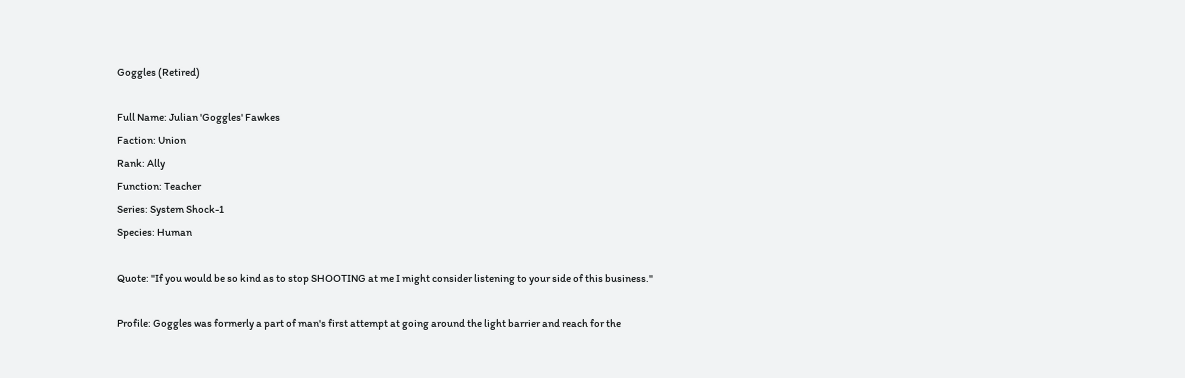Goggles (Retired)

Full Name: Julian 'Goggles' Fawkes
Faction: Union
Rank: Ally
Function: Teacher
Series: System Shock-1
Species: Human

Quote: "If you would be so kind as to stop SHOOTING at me I might consider listening to your side of this business."

Profile: Goggles was formerly a part of man's first attempt at going around the light barrier and reach for the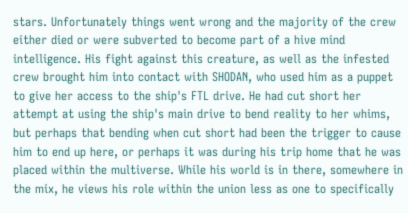stars. Unfortunately things went wrong and the majority of the crew either died or were subverted to become part of a hive mind intelligence. His fight against this creature, as well as the infested crew brought him into contact with SHODAN, who used him as a puppet to give her access to the ship's FTL drive. He had cut short her attempt at using the ship's main drive to bend reality to her whims, but perhaps that bending when cut short had been the trigger to cause him to end up here, or perhaps it was during his trip home that he was placed within the multiverse. While his world is in there, somewhere in the mix, he views his role within the union less as one to specifically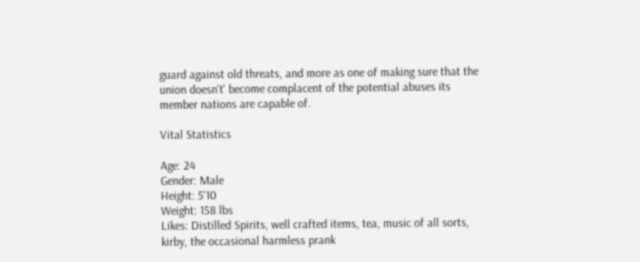guard against old threats, and more as one of making sure that the union doesn't' become complacent of the potential abuses its member nations are capable of.

Vital Statistics

Age: 24
Gender: Male
Height: 5'10
Weight: 158 lbs
Likes: Distilled Spirits, well crafted items, tea, music of all sorts, kirby, the occasional harmless prank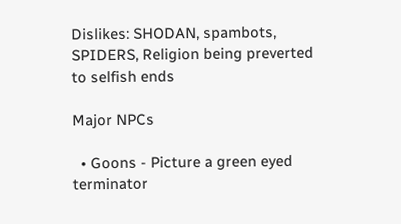Dislikes: SHODAN, spambots, SPIDERS, Religion being preverted to selfish ends

Major NPCs

  • Goons - Picture a green eyed terminator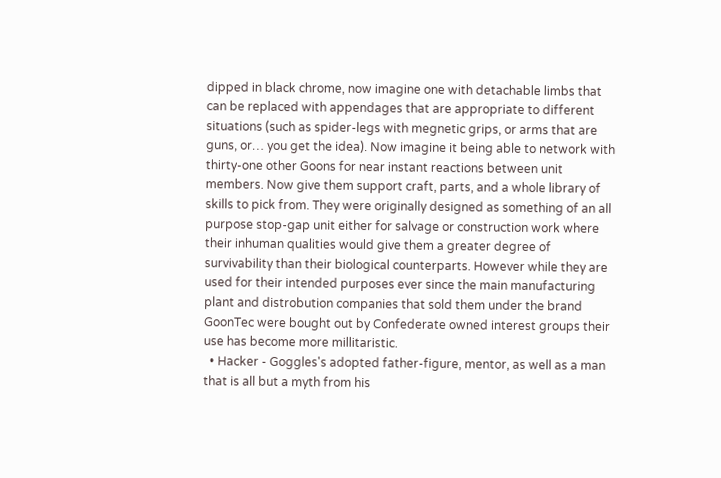dipped in black chrome, now imagine one with detachable limbs that can be replaced with appendages that are appropriate to different situations (such as spider-legs with megnetic grips, or arms that are guns, or… you get the idea). Now imagine it being able to network with thirty-one other Goons for near instant reactions between unit members. Now give them support craft, parts, and a whole library of skills to pick from. They were originally designed as something of an all purpose stop-gap unit either for salvage or construction work where their inhuman qualities would give them a greater degree of survivability than their biological counterparts. However while they are used for their intended purposes ever since the main manufacturing plant and distrobution companies that sold them under the brand GoonTec were bought out by Confederate owned interest groups their use has become more millitaristic.
  • Hacker - Goggles's adopted father-figure, mentor, as well as a man that is all but a myth from his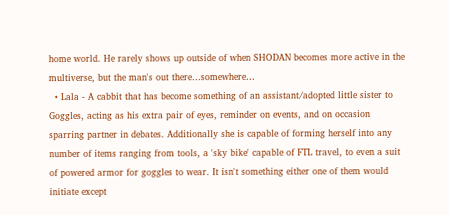home world. He rarely shows up outside of when SHODAN becomes more active in the multiverse, but the man's out there…somewhere…
  • Lala - A cabbit that has become something of an assistant/adopted little sister to Goggles, acting as his extra pair of eyes, reminder on events, and on occasion sparring partner in debates. Additionally she is capable of forming herself into any number of items ranging from tools, a 'sky bike' capable of FTL travel, to even a suit of powered armor for goggles to wear. It isn't something either one of them would initiate except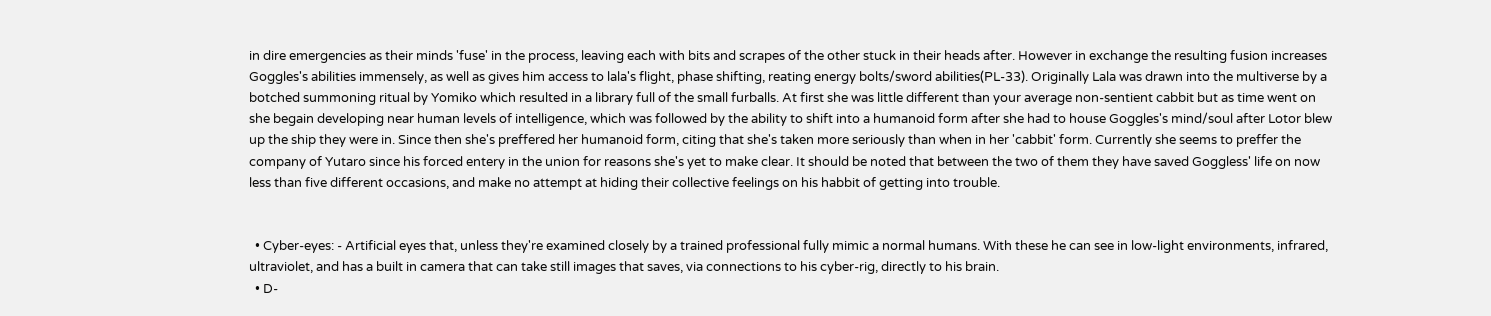in dire emergencies as their minds 'fuse' in the process, leaving each with bits and scrapes of the other stuck in their heads after. However in exchange the resulting fusion increases Goggles's abilities immensely, as well as gives him access to lala's flight, phase shifting, reating energy bolts/sword abilities(PL-33). Originally Lala was drawn into the multiverse by a botched summoning ritual by Yomiko which resulted in a library full of the small furballs. At first she was little different than your average non-sentient cabbit but as time went on she begain developing near human levels of intelligence, which was followed by the ability to shift into a humanoid form after she had to house Goggles's mind/soul after Lotor blew up the ship they were in. Since then she's preffered her humanoid form, citing that she's taken more seriously than when in her 'cabbit' form. Currently she seems to preffer the company of Yutaro since his forced entery in the union for reasons she's yet to make clear. It should be noted that between the two of them they have saved Goggless' life on now less than five different occasions, and make no attempt at hiding their collective feelings on his habbit of getting into trouble.


  • Cyber-eyes: - Artificial eyes that, unless they're examined closely by a trained professional fully mimic a normal humans. With these he can see in low-light environments, infrared, ultraviolet, and has a built in camera that can take still images that saves, via connections to his cyber-rig, directly to his brain.
  • D-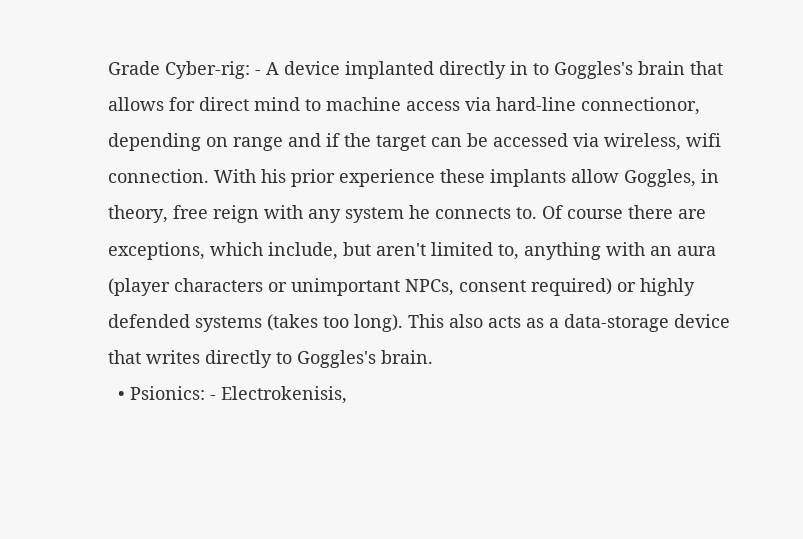Grade Cyber-rig: - A device implanted directly in to Goggles's brain that allows for direct mind to machine access via hard-line connectionor, depending on range and if the target can be accessed via wireless, wifi connection. With his prior experience these implants allow Goggles, in theory, free reign with any system he connects to. Of course there are exceptions, which include, but aren't limited to, anything with an aura (player characters or unimportant NPCs, consent required) or highly defended systems (takes too long). This also acts as a data-storage device that writes directly to Goggles's brain.
  • Psionics: - Electrokenisis,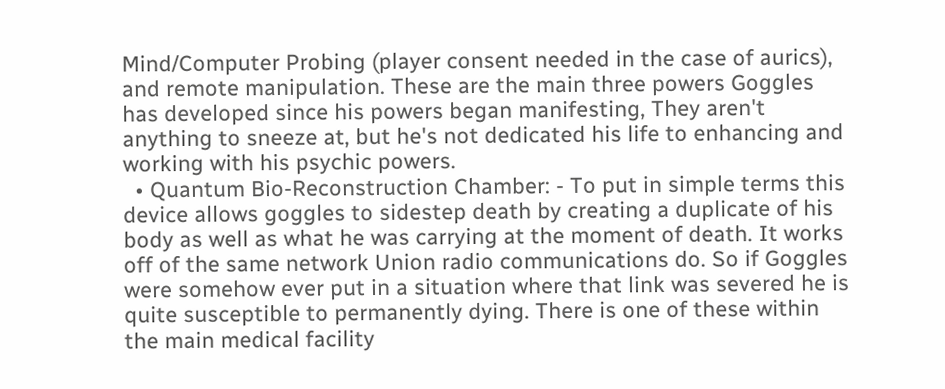Mind/Computer Probing (player consent needed in the case of aurics), and remote manipulation. These are the main three powers Goggles has developed since his powers began manifesting, They aren't anything to sneeze at, but he's not dedicated his life to enhancing and working with his psychic powers.
  • Quantum Bio-Reconstruction Chamber: - To put in simple terms this device allows goggles to sidestep death by creating a duplicate of his body as well as what he was carrying at the moment of death. It works off of the same network Union radio communications do. So if Goggles were somehow ever put in a situation where that link was severed he is quite susceptible to permanently dying. There is one of these within the main medical facility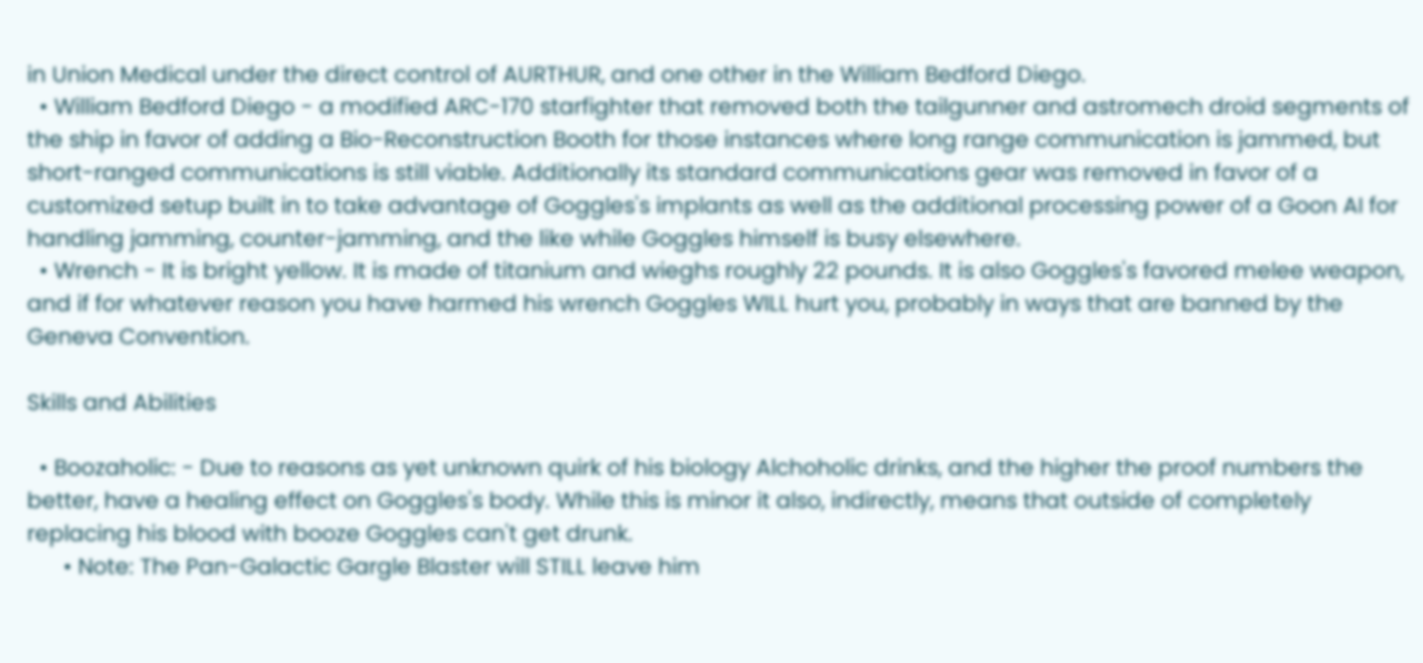in Union Medical under the direct control of AURTHUR, and one other in the William Bedford Diego.
  • William Bedford Diego - a modified ARC-170 starfighter that removed both the tailgunner and astromech droid segments of the ship in favor of adding a Bio-Reconstruction Booth for those instances where long range communication is jammed, but short-ranged communications is still viable. Additionally its standard communications gear was removed in favor of a customized setup built in to take advantage of Goggles's implants as well as the additional processing power of a Goon AI for handling jamming, counter-jamming, and the like while Goggles himself is busy elsewhere.
  • Wrench - It is bright yellow. It is made of titanium and wieghs roughly 22 pounds. It is also Goggles's favored melee weapon, and if for whatever reason you have harmed his wrench Goggles WILL hurt you, probably in ways that are banned by the Geneva Convention.

Skills and Abilities

  • Boozaholic: - Due to reasons as yet unknown quirk of his biology Alchoholic drinks, and the higher the proof numbers the better, have a healing effect on Goggles's body. While this is minor it also, indirectly, means that outside of completely replacing his blood with booze Goggles can't get drunk.
      • Note: The Pan-Galactic Gargle Blaster will STILL leave him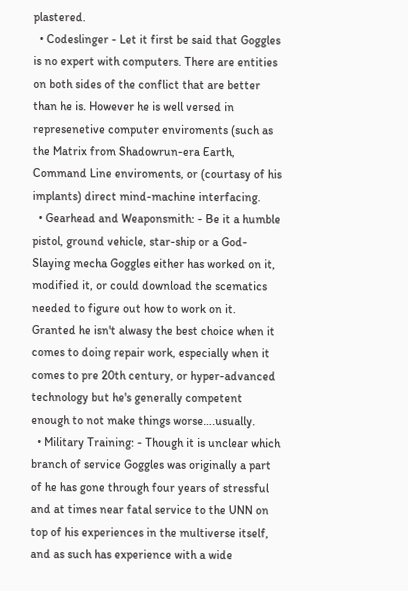plastered.
  • Codeslinger - Let it first be said that Goggles is no expert with computers. There are entities on both sides of the conflict that are better than he is. However he is well versed in represenetive computer enviroments (such as the Matrix from Shadowrun-era Earth, Command Line enviroments, or (courtasy of his implants) direct mind-machine interfacing.
  • Gearhead and Weaponsmith: - Be it a humble pistol, ground vehicle, star-ship or a God-Slaying mecha Goggles either has worked on it, modified it, or could download the scematics needed to figure out how to work on it. Granted he isn't alwasy the best choice when it comes to doing repair work, especially when it comes to pre 20th century, or hyper-advanced technology but he's generally competent enough to not make things worse….usually.
  • Military Training: - Though it is unclear which branch of service Goggles was originally a part of he has gone through four years of stressful and at times near fatal service to the UNN on top of his experiences in the multiverse itself, and as such has experience with a wide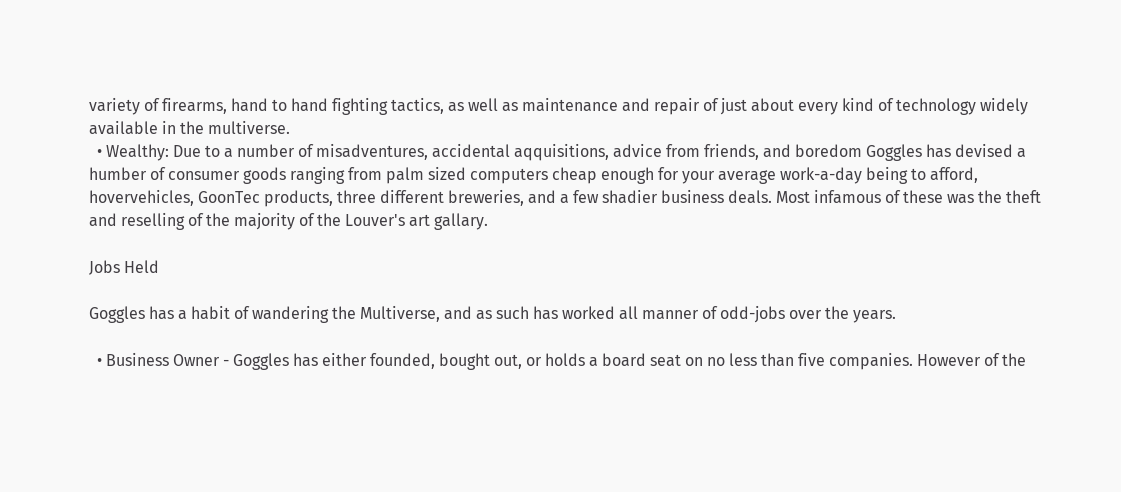variety of firearms, hand to hand fighting tactics, as well as maintenance and repair of just about every kind of technology widely available in the multiverse.
  • Wealthy: Due to a number of misadventures, accidental aqquisitions, advice from friends, and boredom Goggles has devised a humber of consumer goods ranging from palm sized computers cheap enough for your average work-a-day being to afford, hovervehicles, GoonTec products, three different breweries, and a few shadier business deals. Most infamous of these was the theft and reselling of the majority of the Louver's art gallary.

Jobs Held

Goggles has a habit of wandering the Multiverse, and as such has worked all manner of odd-jobs over the years.

  • Business Owner - Goggles has either founded, bought out, or holds a board seat on no less than five companies. However of the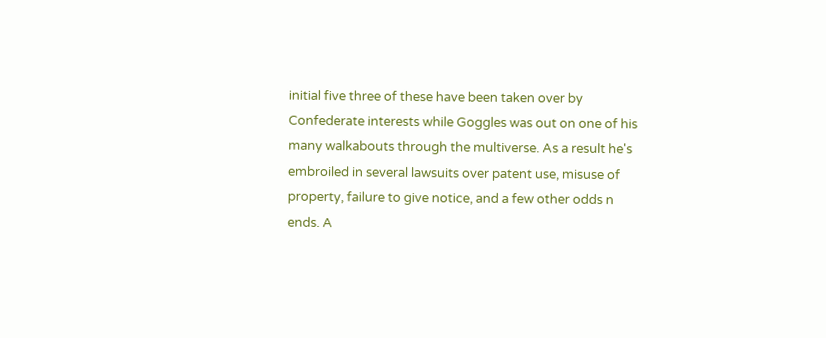initial five three of these have been taken over by Confederate interests while Goggles was out on one of his many walkabouts through the multiverse. As a result he's embroiled in several lawsuits over patent use, misuse of property, failure to give notice, and a few other odds n ends. A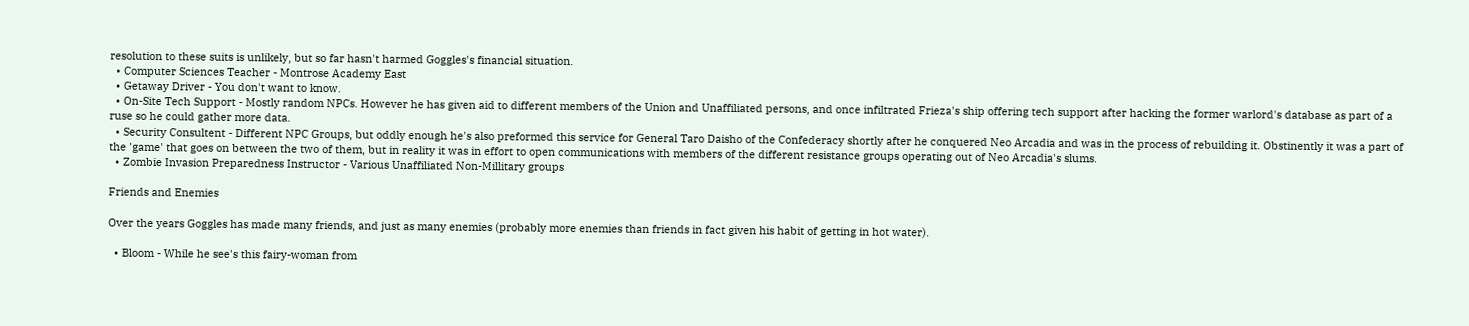resolution to these suits is unlikely, but so far hasn't harmed Goggles's financial situation.
  • Computer Sciences Teacher - Montrose Academy East
  • Getaway Driver - You don't want to know.
  • On-Site Tech Support - Mostly random NPCs. However he has given aid to different members of the Union and Unaffiliated persons, and once infiltrated Frieza's ship offering tech support after hacking the former warlord's database as part of a ruse so he could gather more data.
  • Security Consultent - Different NPC Groups, but oddly enough he's also preformed this service for General Taro Daisho of the Confederacy shortly after he conquered Neo Arcadia and was in the process of rebuilding it. Obstinently it was a part of the 'game' that goes on between the two of them, but in reality it was in effort to open communications with members of the different resistance groups operating out of Neo Arcadia's slums.
  • Zombie Invasion Preparedness Instructor - Various Unaffiliated Non-Millitary groups

Friends and Enemies

Over the years Goggles has made many friends, and just as many enemies (probably more enemies than friends in fact given his habit of getting in hot water).

  • Bloom - While he see's this fairy-woman from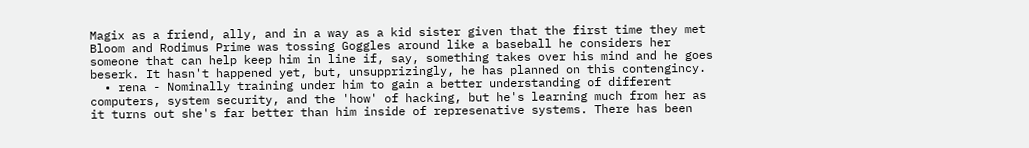Magix as a friend, ally, and in a way as a kid sister given that the first time they met Bloom and Rodimus Prime was tossing Goggles around like a baseball he considers her someone that can help keep him in line if, say, something takes over his mind and he goes beserk. It hasn't happened yet, but, unsupprizingly, he has planned on this contengincy.
  • rena - Nominally training under him to gain a better understanding of different computers, system security, and the 'how' of hacking, but he's learning much from her as it turns out she's far better than him inside of represenative systems. There has been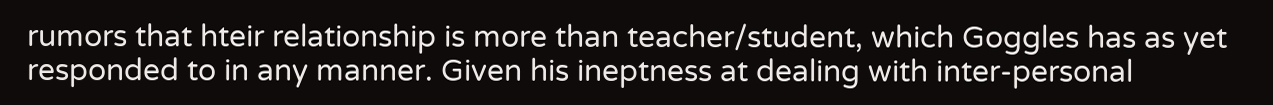rumors that hteir relationship is more than teacher/student, which Goggles has as yet responded to in any manner. Given his ineptness at dealing with inter-personal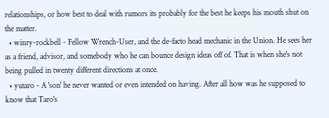relationships, or how best to deal with rumors its probably for the best he keeps his mouth shut on the matter.
  • winry-rockbell - Fellow Wrench-User, and the de-facto head mechanic in the Union. He sees her as a friend, advisor, and somebody who he can bounce design ideas off of. That is when she's not being pulled in twenty different directions at once.
  • yutaro - A 'son' he never wanted or even intended on having. After all how was he supposed to know that Taro's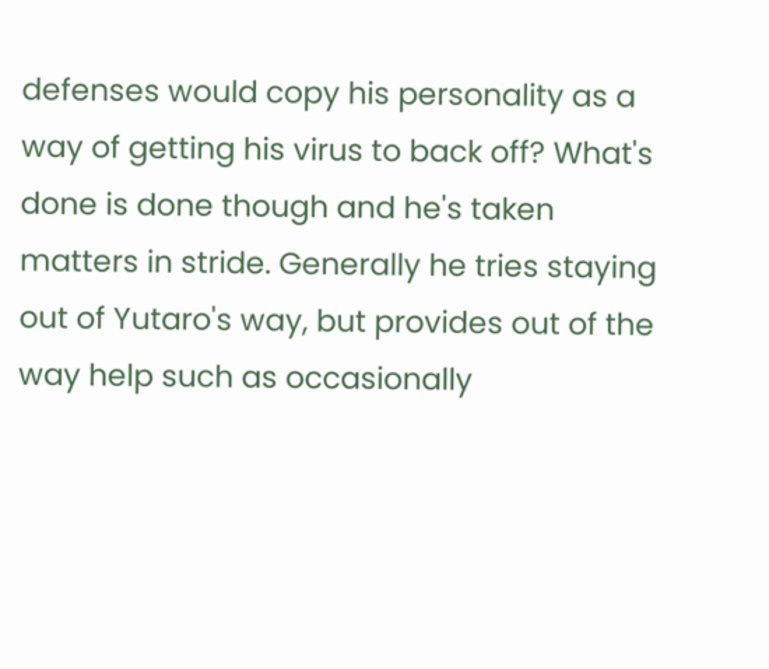defenses would copy his personality as a way of getting his virus to back off? What's done is done though and he's taken matters in stride. Generally he tries staying out of Yutaro's way, but provides out of the way help such as occasionally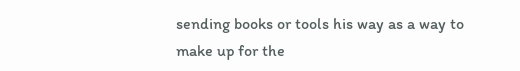sending books or tools his way as a way to make up for the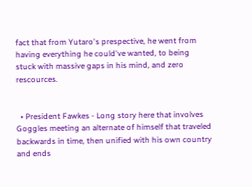fact that from Yutaro's prespective, he went from having everything he could've wanted, to being stuck with massive gaps in his mind, and zero rescources.


  • President Fawkes - Long story here that involves Goggles meeting an alternate of himself that traveled backwards in time, then unified with his own country and ends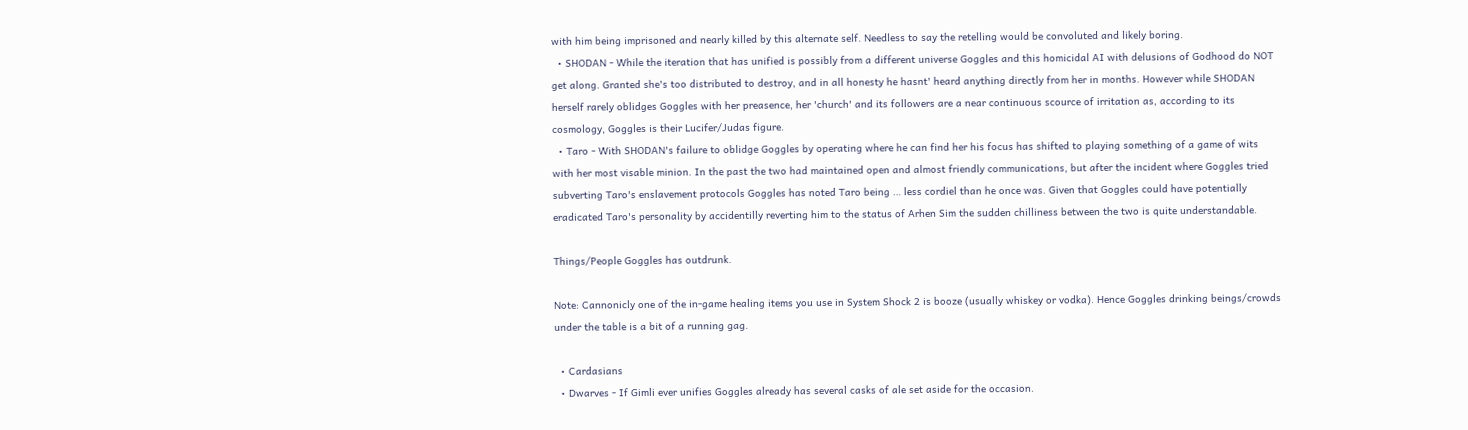with him being imprisoned and nearly killed by this alternate self. Needless to say the retelling would be convoluted and likely boring.
  • SHODAN - While the iteration that has unified is possibly from a different universe Goggles and this homicidal AI with delusions of Godhood do NOT get along. Granted she's too distributed to destroy, and in all honesty he hasnt' heard anything directly from her in months. However while SHODAN herself rarely oblidges Goggles with her preasence, her 'church' and its followers are a near continuous scource of irritation as, according to its cosmology, Goggles is their Lucifer/Judas figure.
  • Taro - With SHODAN's failure to oblidge Goggles by operating where he can find her his focus has shifted to playing something of a game of wits with her most visable minion. In the past the two had maintained open and almost friendly communications, but after the incident where Goggles tried subverting Taro's enslavement protocols Goggles has noted Taro being … less cordiel than he once was. Given that Goggles could have potentially eradicated Taro's personality by accidentilly reverting him to the status of Arhen Sim the sudden chilliness between the two is quite understandable.

Things/People Goggles has outdrunk.

Note: Cannonicly one of the in-game healing items you use in System Shock 2 is booze (usually whiskey or vodka). Hence Goggles drinking beings/crowds under the table is a bit of a running gag.

  • Cardasians
  • Dwarves - If Gimli ever unifies Goggles already has several casks of ale set aside for the occasion.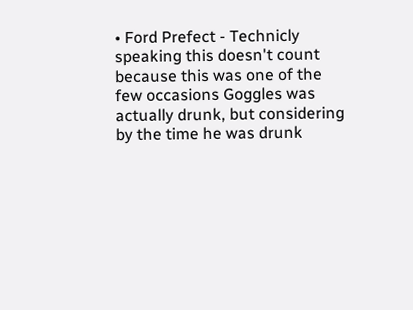• Ford Prefect - Technicly speaking this doesn't count because this was one of the few occasions Goggles was actually drunk, but considering by the time he was drunk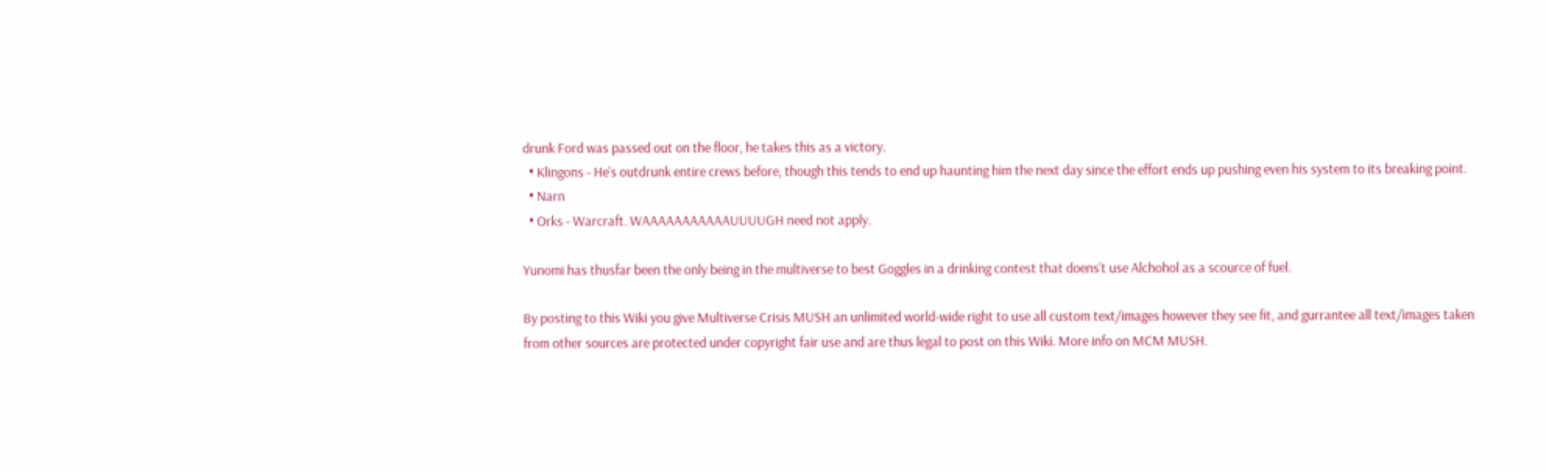drunk Ford was passed out on the floor, he takes this as a victory.
  • Klingons - He's outdrunk entire crews before, though this tends to end up haunting him the next day since the effort ends up pushing even his system to its breaking point.
  • Narn
  • Orks - Warcraft. WAAAAAAAAAAAUUUUGH need not apply.

Yunomi has thusfar been the only being in the multiverse to best Goggles in a drinking contest that doens't use Alchohol as a scource of fuel.

By posting to this Wiki you give Multiverse Crisis MUSH an unlimited world-wide right to use all custom text/images however they see fit, and gurrantee all text/images taken from other sources are protected under copyright fair use and are thus legal to post on this Wiki. More info on MCM MUSH.